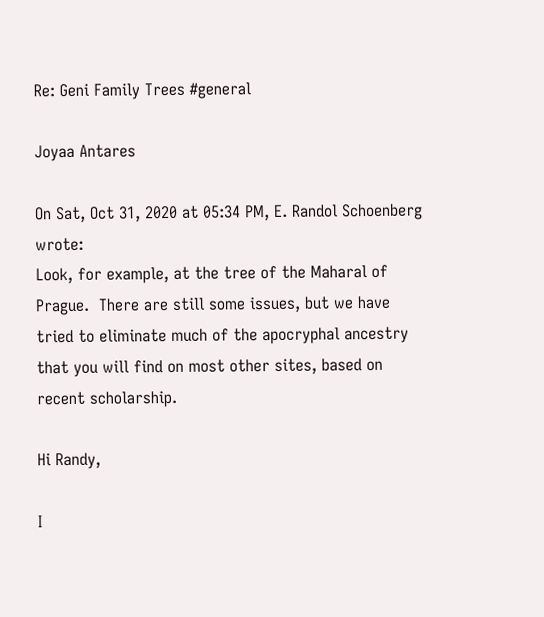Re: Geni Family Trees #general

Joyaa Antares

On Sat, Oct 31, 2020 at 05:34 PM, E. Randol Schoenberg wrote:
Look, for example, at the tree of the Maharal of Prague.  There are still some issues, but we have tried to eliminate much of the apocryphal ancestry that you will find on most other sites, based on recent scholarship.

Hi Randy,

I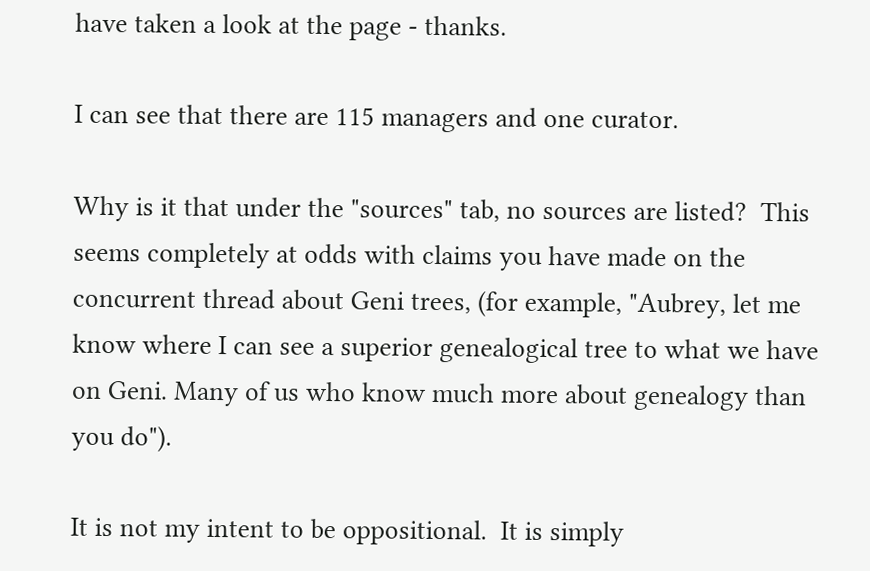have taken a look at the page - thanks.

I can see that there are 115 managers and one curator.

Why is it that under the "sources" tab, no sources are listed?  This seems completely at odds with claims you have made on the concurrent thread about Geni trees, (for example, "Aubrey, let me know where I can see a superior genealogical tree to what we have on Geni. Many of us who know much more about genealogy than you do").

It is not my intent to be oppositional.  It is simply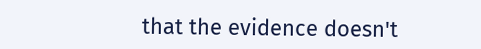that the evidence doesn't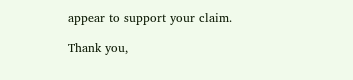appear to support your claim.

Thank you,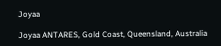Joyaa

Joyaa ANTARES, Gold Coast, Queensland, Australia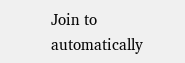Join to automatically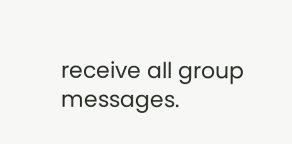receive all group messages.